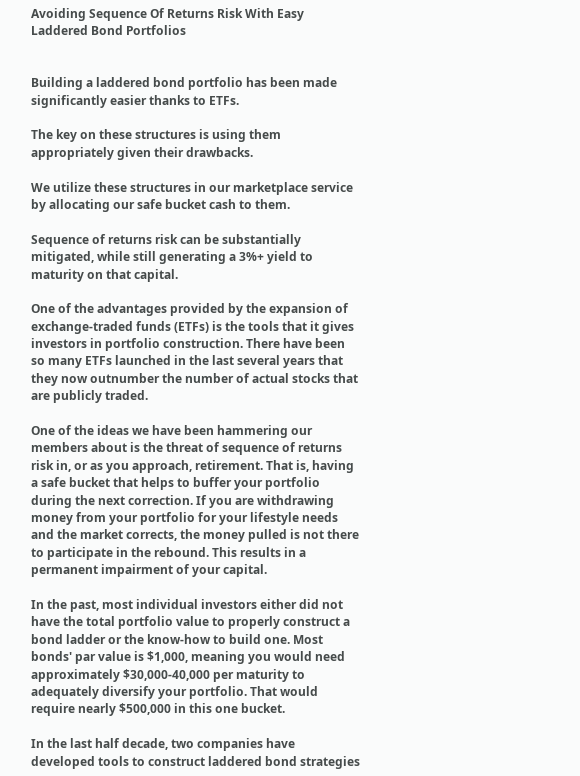Avoiding Sequence Of Returns Risk With Easy Laddered Bond Portfolios


Building a laddered bond portfolio has been made significantly easier thanks to ETFs.

The key on these structures is using them appropriately given their drawbacks.

We utilize these structures in our marketplace service by allocating our safe bucket cash to them.

Sequence of returns risk can be substantially mitigated, while still generating a 3%+ yield to maturity on that capital.

One of the advantages provided by the expansion of exchange-traded funds (ETFs) is the tools that it gives investors in portfolio construction. There have been so many ETFs launched in the last several years that they now outnumber the number of actual stocks that are publicly traded.

One of the ideas we have been hammering our members about is the threat of sequence of returns risk in, or as you approach, retirement. That is, having a safe bucket that helps to buffer your portfolio during the next correction. If you are withdrawing money from your portfolio for your lifestyle needs and the market corrects, the money pulled is not there to participate in the rebound. This results in a permanent impairment of your capital.

In the past, most individual investors either did not have the total portfolio value to properly construct a bond ladder or the know-how to build one. Most bonds' par value is $1,000, meaning you would need approximately $30,000-40,000 per maturity to adequately diversify your portfolio. That would require nearly $500,000 in this one bucket.

In the last half decade, two companies have developed tools to construct laddered bond strategies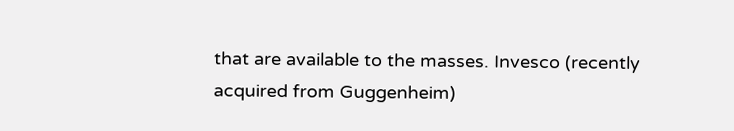that are available to the masses. Invesco (recently acquired from Guggenheim)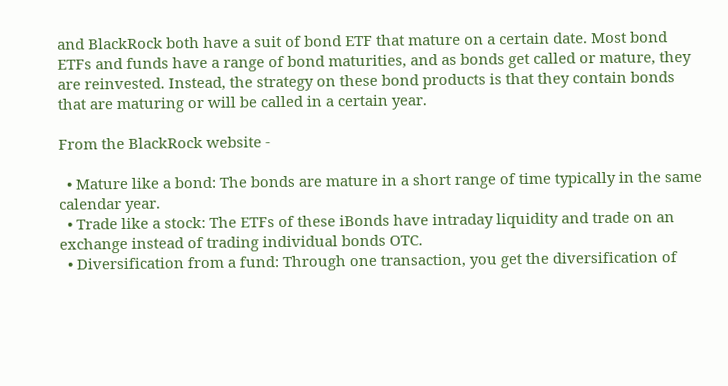and BlackRock both have a suit of bond ETF that mature on a certain date. Most bond ETFs and funds have a range of bond maturities, and as bonds get called or mature, they are reinvested. Instead, the strategy on these bond products is that they contain bonds that are maturing or will be called in a certain year.

From the BlackRock website -

  • Mature like a bond: The bonds are mature in a short range of time typically in the same calendar year.
  • Trade like a stock: The ETFs of these iBonds have intraday liquidity and trade on an exchange instead of trading individual bonds OTC.
  • Diversification from a fund: Through one transaction, you get the diversification of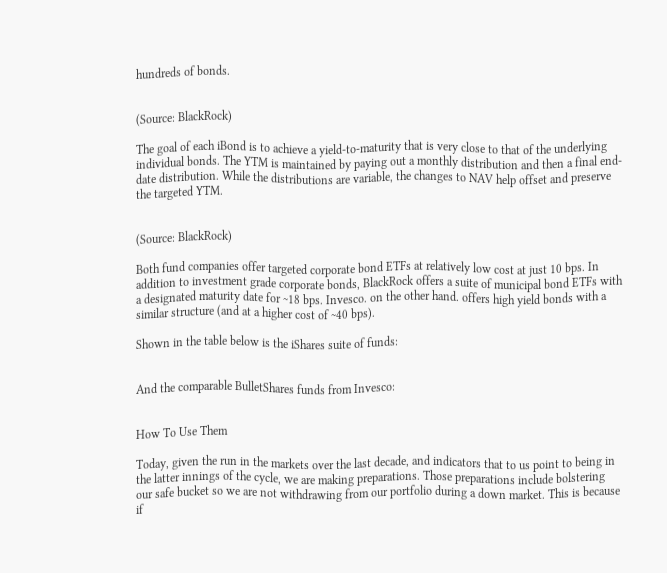hundreds of bonds.


(Source: BlackRock)

The goal of each iBond is to achieve a yield-to-maturity that is very close to that of the underlying individual bonds. The YTM is maintained by paying out a monthly distribution and then a final end-date distribution. While the distributions are variable, the changes to NAV help offset and preserve the targeted YTM.


(Source: BlackRock)

Both fund companies offer targeted corporate bond ETFs at relatively low cost at just 10 bps. In addition to investment grade corporate bonds, BlackRock offers a suite of municipal bond ETFs with a designated maturity date for ~18 bps. Invesco. on the other hand. offers high yield bonds with a similar structure (and at a higher cost of ~40 bps).

Shown in the table below is the iShares suite of funds:


And the comparable BulletShares funds from Invesco:


How To Use Them

Today, given the run in the markets over the last decade, and indicators that to us point to being in the latter innings of the cycle, we are making preparations. Those preparations include bolstering our safe bucket so we are not withdrawing from our portfolio during a down market. This is because if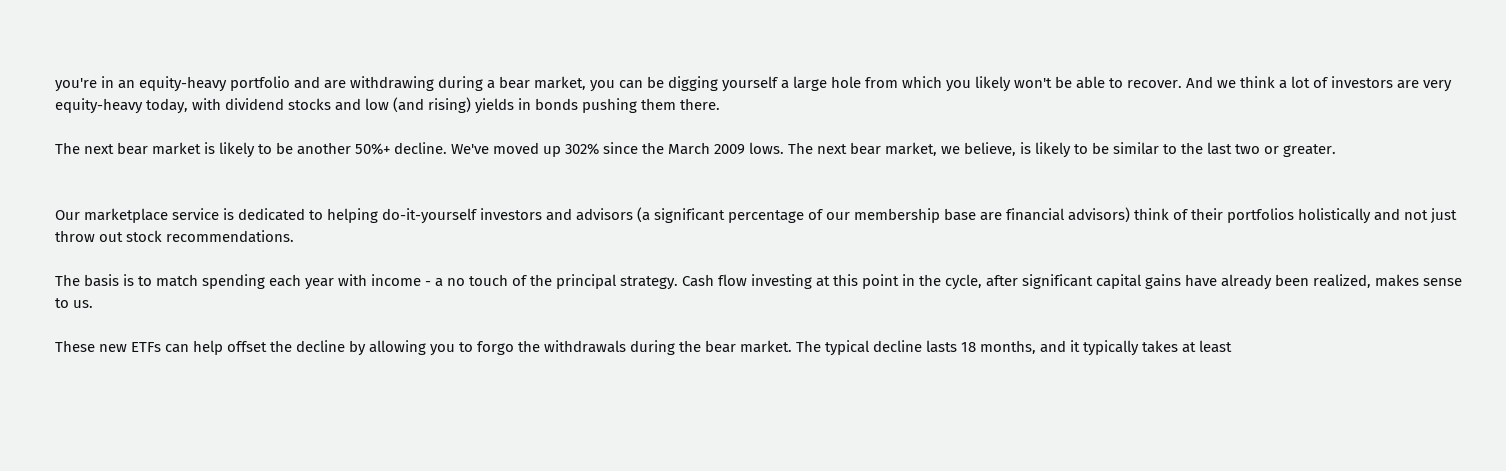you're in an equity-heavy portfolio and are withdrawing during a bear market, you can be digging yourself a large hole from which you likely won't be able to recover. And we think a lot of investors are very equity-heavy today, with dividend stocks and low (and rising) yields in bonds pushing them there.

The next bear market is likely to be another 50%+ decline. We've moved up 302% since the March 2009 lows. The next bear market, we believe, is likely to be similar to the last two or greater.


Our marketplace service is dedicated to helping do-it-yourself investors and advisors (a significant percentage of our membership base are financial advisors) think of their portfolios holistically and not just throw out stock recommendations.

The basis is to match spending each year with income - a no touch of the principal strategy. Cash flow investing at this point in the cycle, after significant capital gains have already been realized, makes sense to us.

These new ETFs can help offset the decline by allowing you to forgo the withdrawals during the bear market. The typical decline lasts 18 months, and it typically takes at least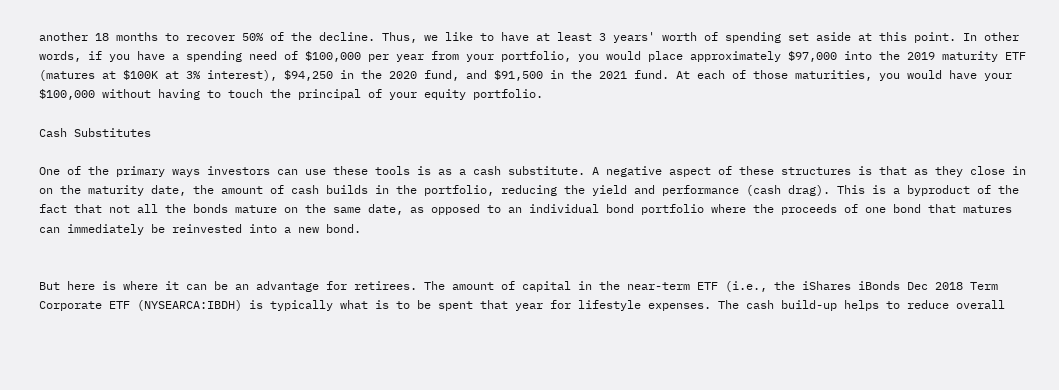another 18 months to recover 50% of the decline. Thus, we like to have at least 3 years' worth of spending set aside at this point. In other words, if you have a spending need of $100,000 per year from your portfolio, you would place approximately $97,000 into the 2019 maturity ETF (matures at $100K at 3% interest), $94,250 in the 2020 fund, and $91,500 in the 2021 fund. At each of those maturities, you would have your $100,000 without having to touch the principal of your equity portfolio.

Cash Substitutes

One of the primary ways investors can use these tools is as a cash substitute. A negative aspect of these structures is that as they close in on the maturity date, the amount of cash builds in the portfolio, reducing the yield and performance (cash drag). This is a byproduct of the fact that not all the bonds mature on the same date, as opposed to an individual bond portfolio where the proceeds of one bond that matures can immediately be reinvested into a new bond.


But here is where it can be an advantage for retirees. The amount of capital in the near-term ETF (i.e., the iShares iBonds Dec 2018 Term Corporate ETF (NYSEARCA:IBDH) is typically what is to be spent that year for lifestyle expenses. The cash build-up helps to reduce overall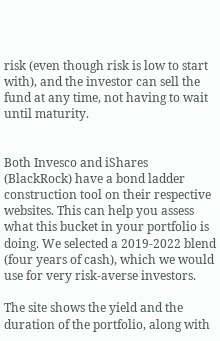risk (even though risk is low to start with), and the investor can sell the fund at any time, not having to wait until maturity.


Both Invesco and iShares (BlackRock) have a bond ladder construction tool on their respective websites. This can help you assess what this bucket in your portfolio is doing. We selected a 2019-2022 blend (four years of cash), which we would use for very risk-averse investors.

The site shows the yield and the duration of the portfolio, along with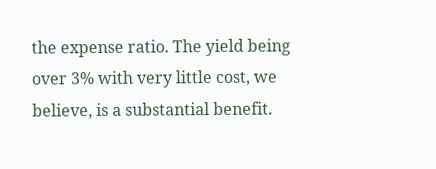the expense ratio. The yield being over 3% with very little cost, we believe, is a substantial benefit.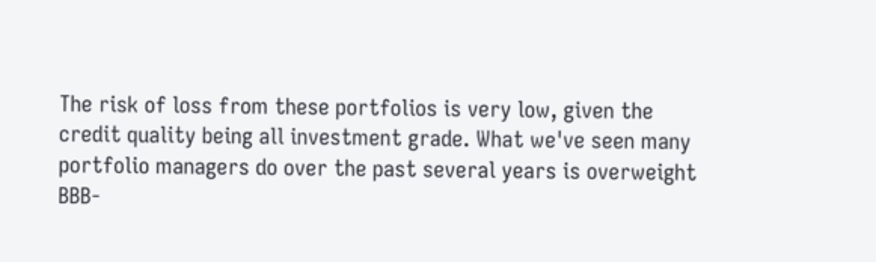The risk of loss from these portfolios is very low, given the credit quality being all investment grade. What we've seen many portfolio managers do over the past several years is overweight BBB-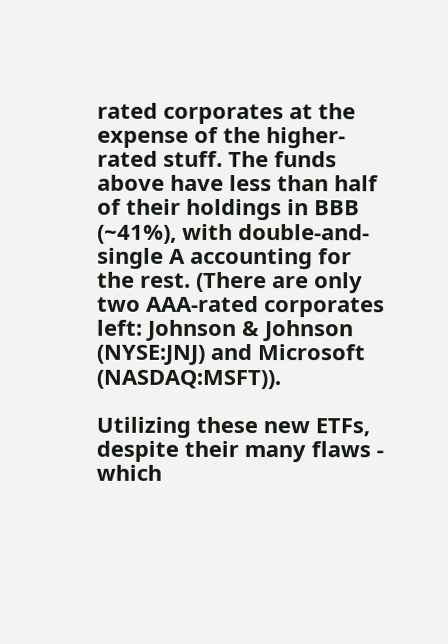rated corporates at the expense of the higher-rated stuff. The funds above have less than half of their holdings in BBB (~41%), with double-and-single A accounting for the rest. (There are only two AAA-rated corporates left: Johnson & Johnson (NYSE:JNJ) and Microsoft (NASDAQ:MSFT)).

Utilizing these new ETFs, despite their many flaws - which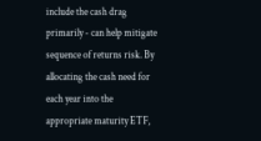include the cash drag primarily - can help mitigate sequence of returns risk. By allocating the cash need for each year into the appropriate maturity ETF,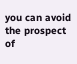you can avoid the prospect of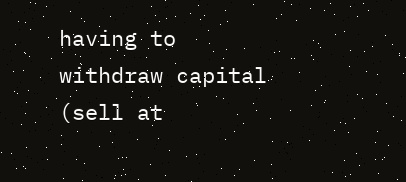having to withdraw capital (sell at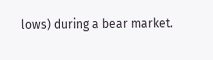lows) during a bear market.